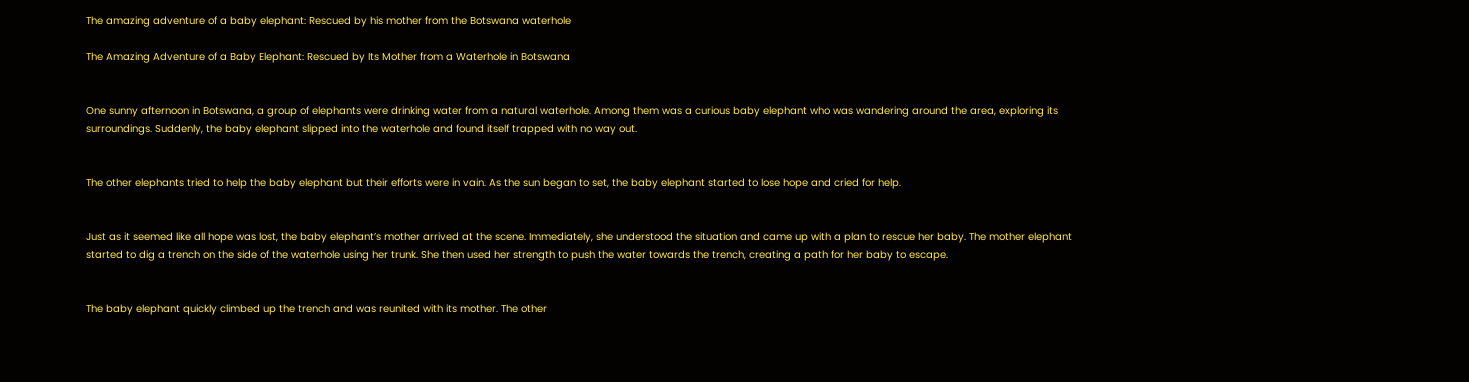The amazing adventure of a baby elephant: Rescued by his mother from the Botswana waterhole

The Amazing Adventure of a Baby Elephant: Rescued by Its Mother from a Waterhole in Botswana


One sunny afternoon in Botswana, a group of elephants were drinking water from a natural waterhole. Among them was a curious baby elephant who was wandering around the area, exploring its surroundings. Suddenly, the baby elephant slipped into the waterhole and found itself trapped with no way out.


The other elephants tried to help the baby elephant but their efforts were in vain. As the sun began to set, the baby elephant started to lose hope and cried for help.


Just as it seemed like all hope was lost, the baby elephant’s mother arrived at the scene. Immediately, she understood the situation and came up with a plan to rescue her baby. The mother elephant started to dig a trench on the side of the waterhole using her trunk. She then used her strength to push the water towards the trench, creating a path for her baby to escape.


The baby elephant quickly climbed up the trench and was reunited with its mother. The other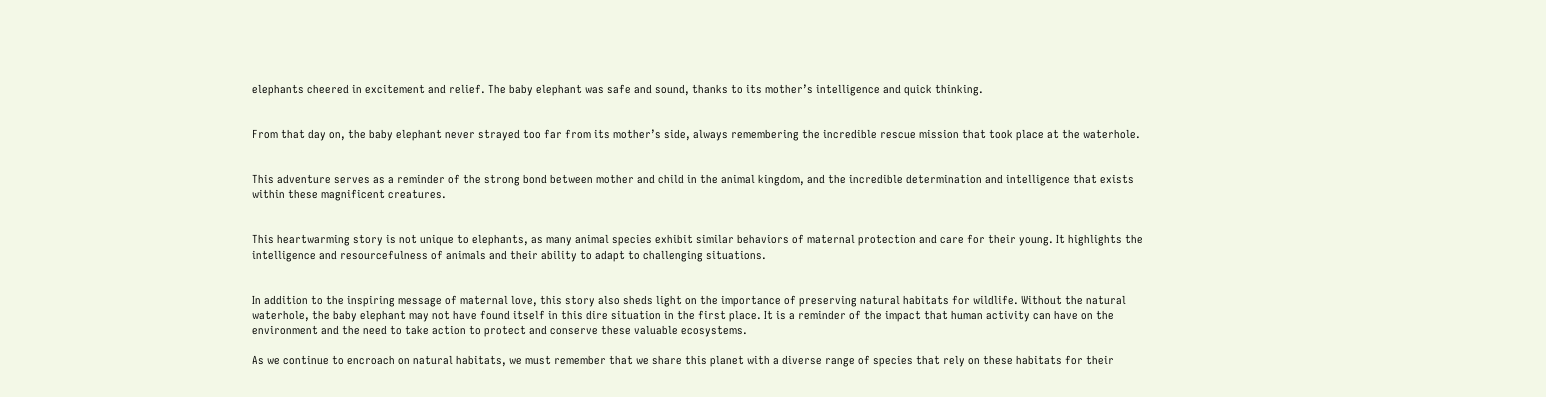elephants cheered in excitement and relief. The baby elephant was safe and sound, thanks to its mother’s intelligence and quick thinking.


From that day on, the baby elephant never strayed too far from its mother’s side, always remembering the incredible rescue mission that took place at the waterhole.


This adventure serves as a reminder of the strong bond between mother and child in the animal kingdom, and the incredible determination and intelligence that exists within these magnificent creatures.


This heartwarming story is not unique to elephants, as many animal species exhibit similar behaviors of maternal protection and care for their young. It highlights the intelligence and resourcefulness of animals and their ability to adapt to challenging situations.


In addition to the inspiring message of maternal love, this story also sheds light on the importance of preserving natural habitats for wildlife. Without the natural waterhole, the baby elephant may not have found itself in this dire situation in the first place. It is a reminder of the impact that human activity can have on the environment and the need to take action to protect and conserve these valuable ecosystems.

As we continue to encroach on natural habitats, we must remember that we share this planet with a diverse range of species that rely on these habitats for their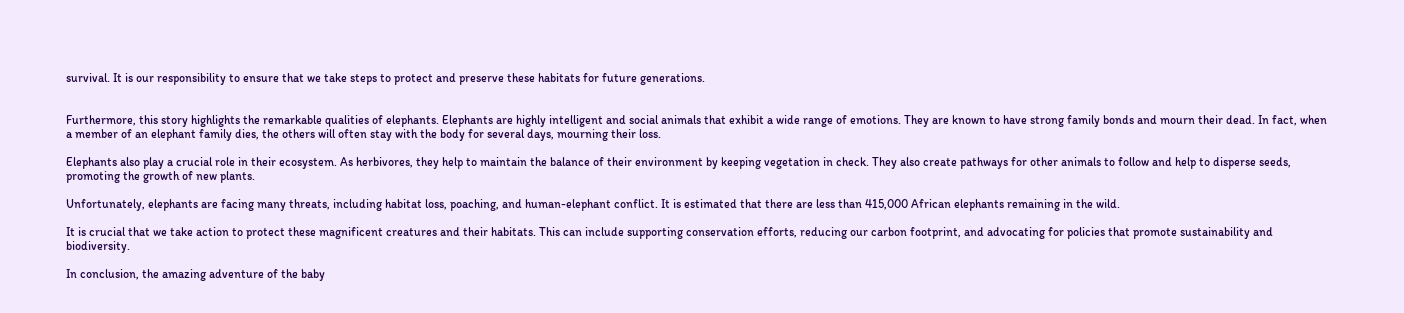survival. It is our responsibility to ensure that we take steps to protect and preserve these habitats for future generations.


Furthermore, this story highlights the remarkable qualities of elephants. Elephants are highly intelligent and social animals that exhibit a wide range of emotions. They are known to have strong family bonds and mourn their dead. In fact, when a member of an elephant family dies, the others will often stay with the body for several days, mourning their loss.

Elephants also play a crucial role in their ecosystem. As herbivores, they help to maintain the balance of their environment by keeping vegetation in check. They also create pathways for other animals to follow and help to disperse seeds, promoting the growth of new plants.

Unfortunately, elephants are facing many threats, including habitat loss, poaching, and human-elephant conflict. It is estimated that there are less than 415,000 African elephants remaining in the wild.

It is crucial that we take action to protect these magnificent creatures and their habitats. This can include supporting conservation efforts, reducing our carbon footprint, and advocating for policies that promote sustainability and biodiversity.

In conclusion, the amazing adventure of the baby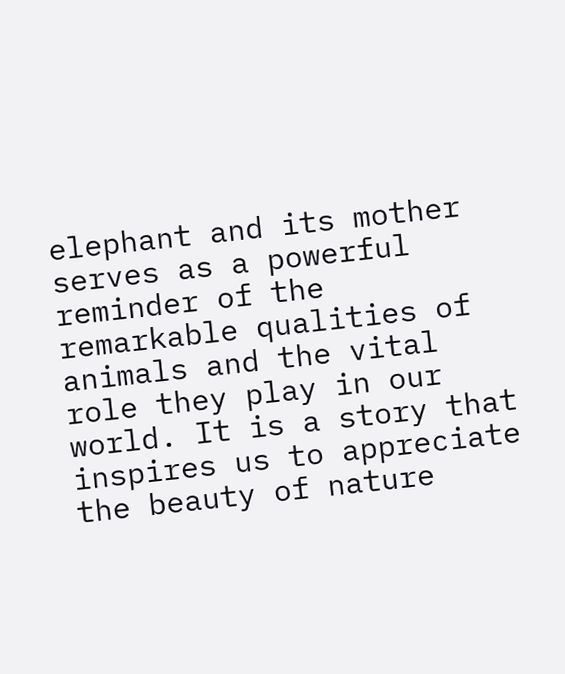elephant and its mother serves as a powerful reminder of the remarkable qualities of animals and the vital role they play in our world. It is a story that inspires us to appreciate the beauty of nature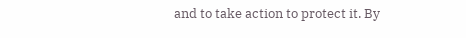and to take action to protect it. By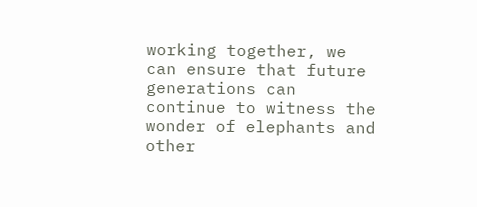working together, we can ensure that future generations can continue to witness the wonder of elephants and other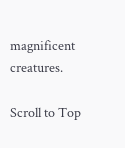magnificent creatures.

Scroll to Top